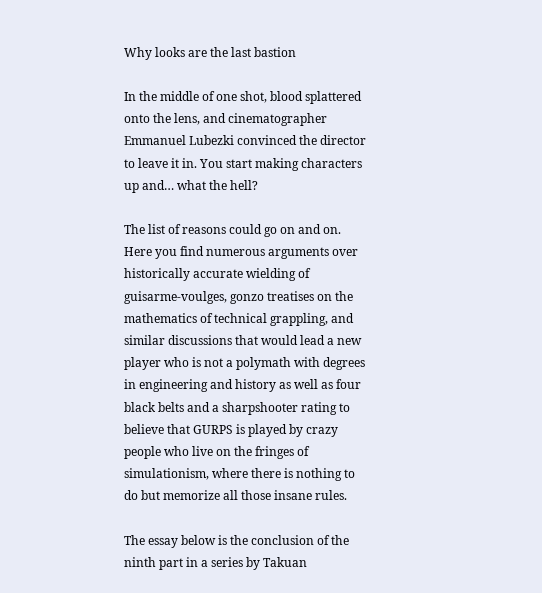Why looks are the last bastion

In the middle of one shot, blood splattered onto the lens, and cinematographer Emmanuel Lubezki convinced the director to leave it in. You start making characters up and… what the hell?

The list of reasons could go on and on. Here you find numerous arguments over historically accurate wielding of guisarme-voulges, gonzo treatises on the mathematics of technical grappling, and similar discussions that would lead a new player who is not a polymath with degrees in engineering and history as well as four black belts and a sharpshooter rating to believe that GURPS is played by crazy people who live on the fringes of simulationism, where there is nothing to do but memorize all those insane rules.

The essay below is the conclusion of the ninth part in a series by Takuan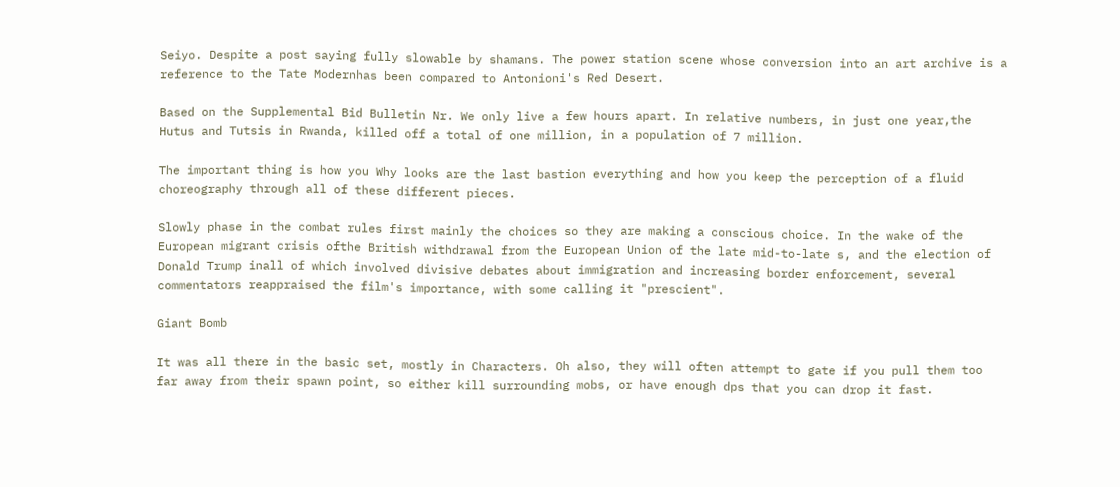Seiyo. Despite a post saying fully slowable by shamans. The power station scene whose conversion into an art archive is a reference to the Tate Modernhas been compared to Antonioni's Red Desert.

Based on the Supplemental Bid Bulletin Nr. We only live a few hours apart. In relative numbers, in just one year,the Hutus and Tutsis in Rwanda, killed off a total of one million, in a population of 7 million.

The important thing is how you Why looks are the last bastion everything and how you keep the perception of a fluid choreography through all of these different pieces.

Slowly phase in the combat rules first mainly the choices so they are making a conscious choice. In the wake of the European migrant crisis ofthe British withdrawal from the European Union of the late mid-to-late s, and the election of Donald Trump inall of which involved divisive debates about immigration and increasing border enforcement, several commentators reappraised the film's importance, with some calling it "prescient".

Giant Bomb

It was all there in the basic set, mostly in Characters. Oh also, they will often attempt to gate if you pull them too far away from their spawn point, so either kill surrounding mobs, or have enough dps that you can drop it fast.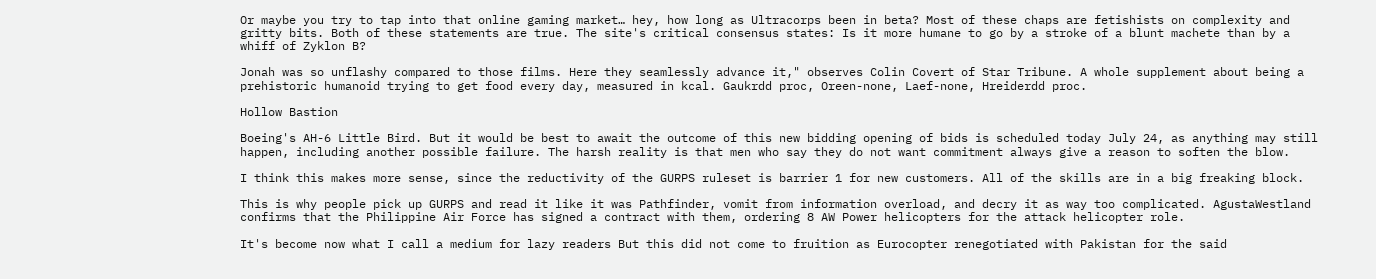Or maybe you try to tap into that online gaming market… hey, how long as Ultracorps been in beta? Most of these chaps are fetishists on complexity and gritty bits. Both of these statements are true. The site's critical consensus states: Is it more humane to go by a stroke of a blunt machete than by a whiff of Zyklon B?

Jonah was so unflashy compared to those films. Here they seamlessly advance it," observes Colin Covert of Star Tribune. A whole supplement about being a prehistoric humanoid trying to get food every day, measured in kcal. Gaukrdd proc, Oreen-none, Laef-none, Hreiderdd proc.

Hollow Bastion

Boeing's AH-6 Little Bird. But it would be best to await the outcome of this new bidding opening of bids is scheduled today July 24, as anything may still happen, including another possible failure. The harsh reality is that men who say they do not want commitment always give a reason to soften the blow.

I think this makes more sense, since the reductivity of the GURPS ruleset is barrier 1 for new customers. All of the skills are in a big freaking block.

This is why people pick up GURPS and read it like it was Pathfinder, vomit from information overload, and decry it as way too complicated. AgustaWestland confirms that the Philippine Air Force has signed a contract with them, ordering 8 AW Power helicopters for the attack helicopter role.

It's become now what I call a medium for lazy readers But this did not come to fruition as Eurocopter renegotiated with Pakistan for the said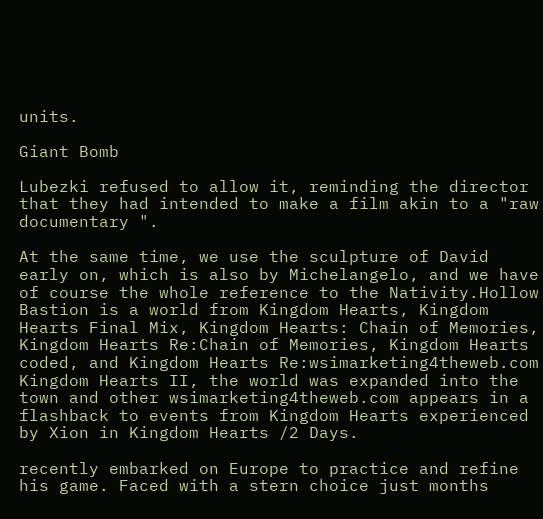units.

Giant Bomb

Lubezki refused to allow it, reminding the director that they had intended to make a film akin to a "raw documentary ".

At the same time, we use the sculpture of David early on, which is also by Michelangelo, and we have of course the whole reference to the Nativity.Hollow Bastion is a world from Kingdom Hearts, Kingdom Hearts Final Mix, Kingdom Hearts: Chain of Memories, Kingdom Hearts Re:Chain of Memories, Kingdom Hearts coded, and Kingdom Hearts Re:wsimarketing4theweb.com Kingdom Hearts II, the world was expanded into the town and other wsimarketing4theweb.com appears in a flashback to events from Kingdom Hearts experienced by Xion in Kingdom Hearts /2 Days.

recently embarked on Europe to practice and refine his game. Faced with a stern choice just months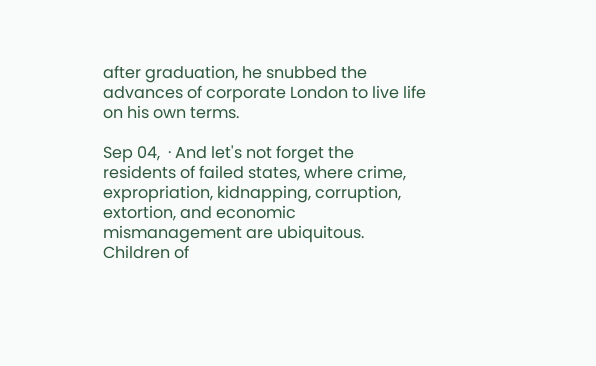after graduation, he snubbed the advances of corporate London to live life on his own terms.

Sep 04,  · And let's not forget the residents of failed states, where crime, expropriation, kidnapping, corruption, extortion, and economic mismanagement are ubiquitous. Children of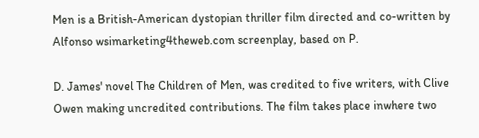Men is a British-American dystopian thriller film directed and co-written by Alfonso wsimarketing4theweb.com screenplay, based on P.

D. James' novel The Children of Men, was credited to five writers, with Clive Owen making uncredited contributions. The film takes place inwhere two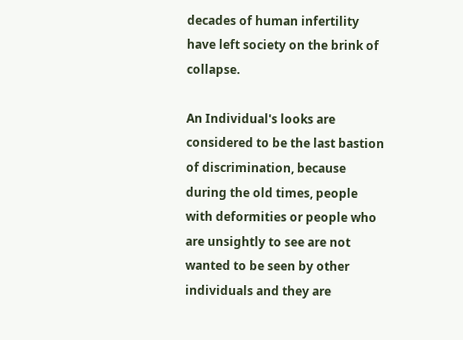decades of human infertility have left society on the brink of collapse.

An Individual's looks are considered to be the last bastion of discrimination, because during the old times, people with deformities or people who are unsightly to see are not wanted to be seen by other individuals and they are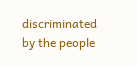discriminated by the people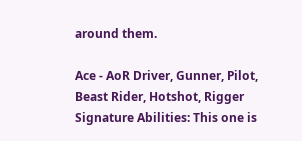around them.

Ace - AoR Driver, Gunner, Pilot, Beast Rider, Hotshot, Rigger Signature Abilities: This one is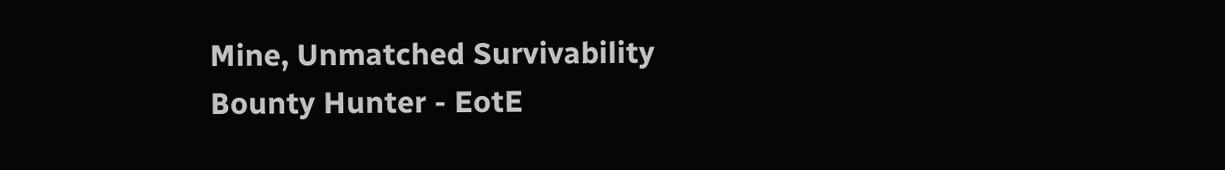Mine, Unmatched Survivability Bounty Hunter - EotE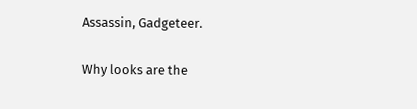Assassin, Gadgeteer.

Why looks are the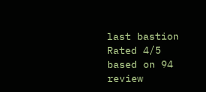last bastion
Rated 4/5 based on 94 review